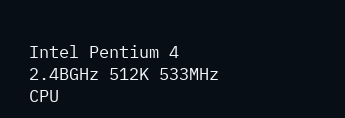Intel Pentium 4 2.4BGHz 512K 533MHz CPU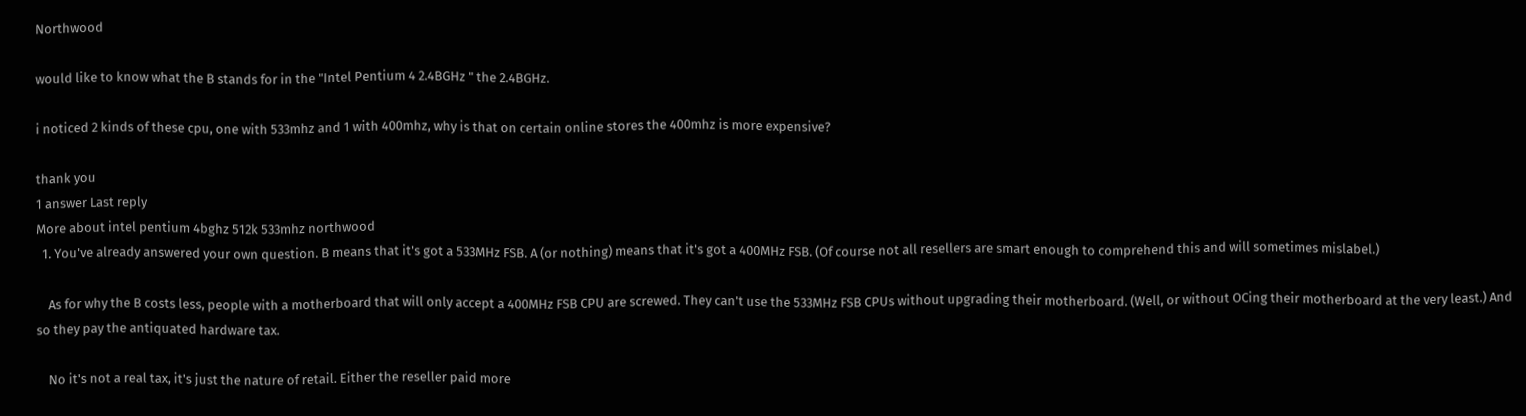Northwood

would like to know what the B stands for in the "Intel Pentium 4 2.4BGHz " the 2.4BGHz.

i noticed 2 kinds of these cpu, one with 533mhz and 1 with 400mhz, why is that on certain online stores the 400mhz is more expensive?

thank you
1 answer Last reply
More about intel pentium 4bghz 512k 533mhz northwood
  1. You've already answered your own question. B means that it's got a 533MHz FSB. A (or nothing) means that it's got a 400MHz FSB. (Of course not all resellers are smart enough to comprehend this and will sometimes mislabel.)

    As for why the B costs less, people with a motherboard that will only accept a 400MHz FSB CPU are screwed. They can't use the 533MHz FSB CPUs without upgrading their motherboard. (Well, or without OCing their motherboard at the very least.) And so they pay the antiquated hardware tax.

    No it's not a real tax, it's just the nature of retail. Either the reseller paid more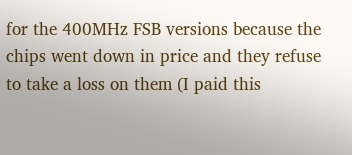for the 400MHz FSB versions because the chips went down in price and they refuse to take a loss on them (I paid this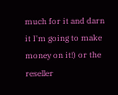much for it and darn it I'm going to make money on it!) or the reseller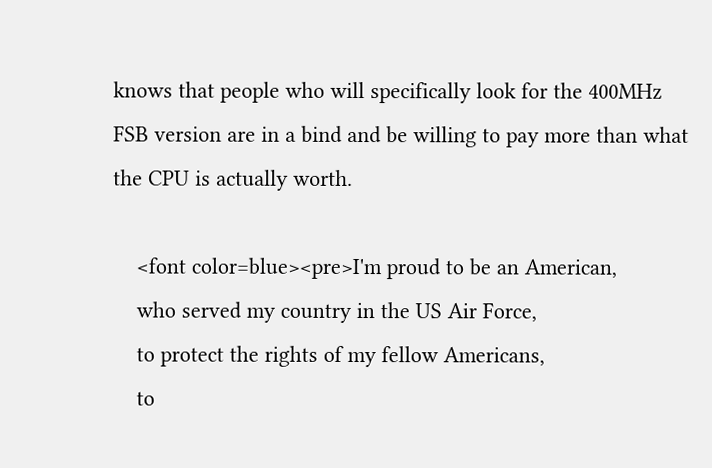knows that people who will specifically look for the 400MHz FSB version are in a bind and be willing to pay more than what the CPU is actually worth.

    <font color=blue><pre>I'm proud to be an American,
    who served my country in the US Air Force,
    to protect the rights of my fellow Americans,
    to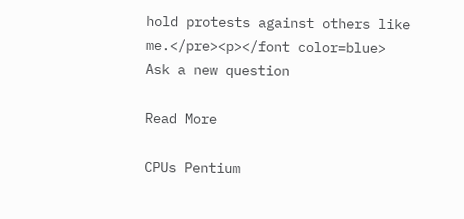hold protests against others like me.</pre><p></font color=blue>
Ask a new question

Read More

CPUs Pentium